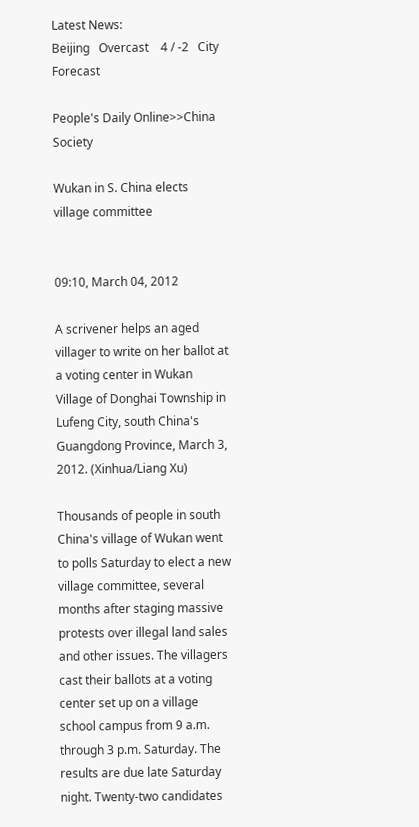Latest News:
Beijing   Overcast    4 / -2   City Forecast

People's Daily Online>>China Society

Wukan in S. China elects village committee


09:10, March 04, 2012

A scrivener helps an aged villager to write on her ballot at a voting center in Wukan Village of Donghai Township in Lufeng City, south China's Guangdong Province, March 3, 2012. (Xinhua/Liang Xu)

Thousands of people in south China's village of Wukan went to polls Saturday to elect a new village committee, several months after staging massive protests over illegal land sales and other issues. The villagers cast their ballots at a voting center set up on a village school campus from 9 a.m. through 3 p.m. Saturday. The results are due late Saturday night. Twenty-two candidates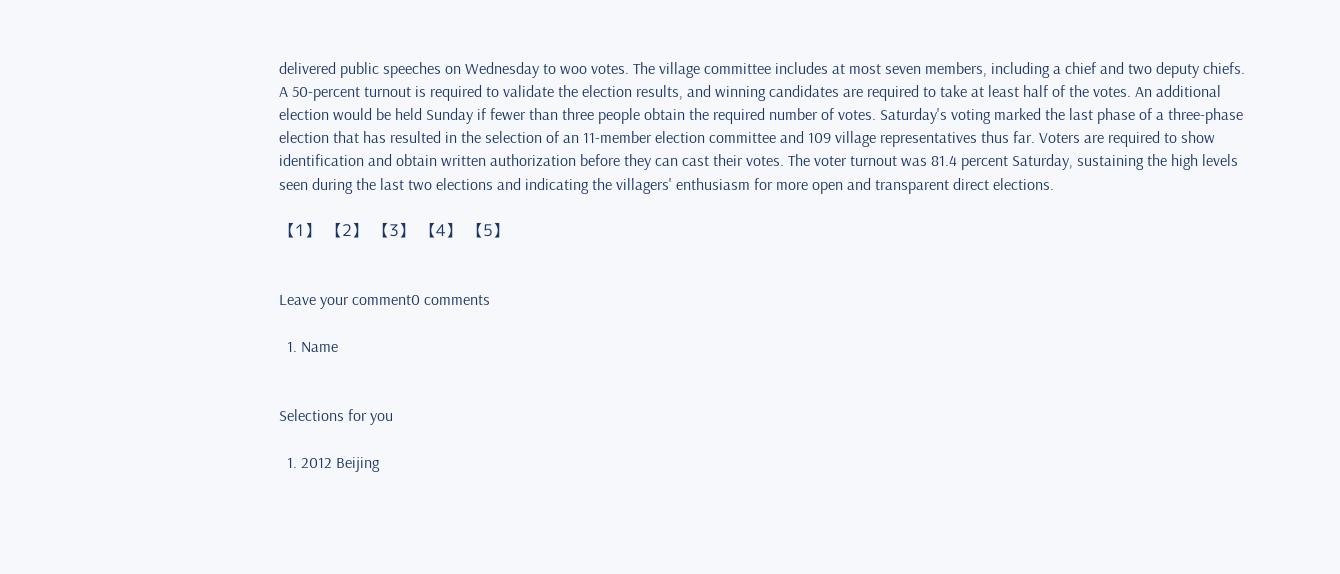delivered public speeches on Wednesday to woo votes. The village committee includes at most seven members, including a chief and two deputy chiefs. A 50-percent turnout is required to validate the election results, and winning candidates are required to take at least half of the votes. An additional election would be held Sunday if fewer than three people obtain the required number of votes. Saturday's voting marked the last phase of a three-phase election that has resulted in the selection of an 11-member election committee and 109 village representatives thus far. Voters are required to show identification and obtain written authorization before they can cast their votes. The voter turnout was 81.4 percent Saturday, sustaining the high levels seen during the last two elections and indicating the villagers' enthusiasm for more open and transparent direct elections.

【1】 【2】 【3】 【4】 【5】


Leave your comment0 comments

  1. Name


Selections for you

  1. 2012 Beijing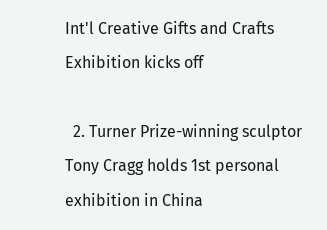Int'l Creative Gifts and Crafts Exhibition kicks off

  2. Turner Prize-winning sculptor Tony Cragg holds 1st personal exhibition in China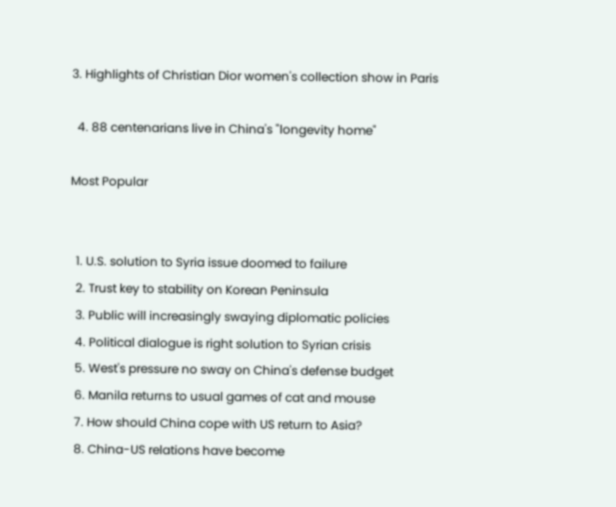3. Highlights of Christian Dior women's collection show in Paris

  4. 88 centenarians live in China's "longevity home"

Most Popular


  1. U.S. solution to Syria issue doomed to failure
  2. Trust key to stability on Korean Peninsula
  3. Public will increasingly swaying diplomatic policies
  4. Political dialogue is right solution to Syrian crisis
  5. West's pressure no sway on China's defense budget
  6. Manila returns to usual games of cat and mouse
  7. How should China cope with US return to Asia?
  8. China-US relations have become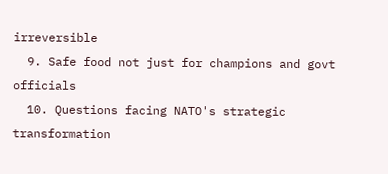irreversible
  9. Safe food not just for champions and govt officials
  10. Questions facing NATO's strategic transformation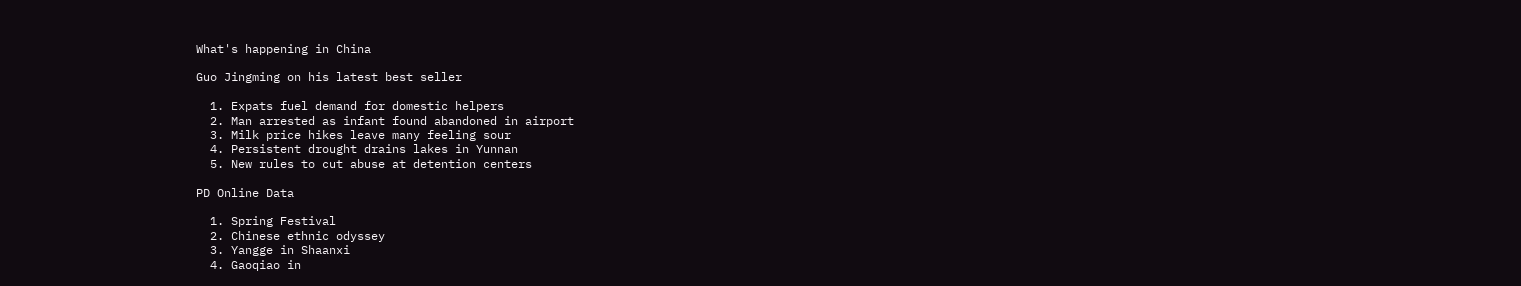What's happening in China

Guo Jingming on his latest best seller

  1. Expats fuel demand for domestic helpers
  2. Man arrested as infant found abandoned in airport
  3. Milk price hikes leave many feeling sour
  4. Persistent drought drains lakes in Yunnan
  5. New rules to cut abuse at detention centers

PD Online Data

  1. Spring Festival
  2. Chinese ethnic odyssey
  3. Yangge in Shaanxi
  4. Gaoqiao in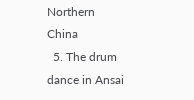Northern China
  5. The drum dance in Ansai